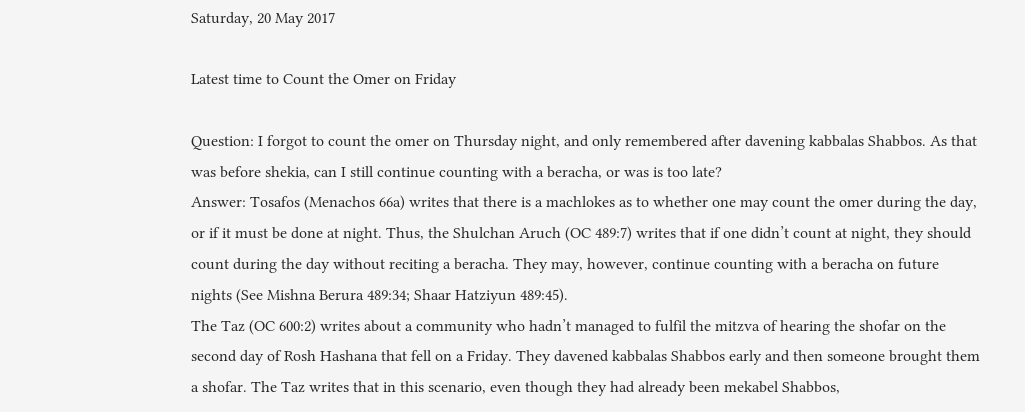Saturday, 20 May 2017

Latest time to Count the Omer on Friday

Question: I forgot to count the omer on Thursday night, and only remembered after davening kabbalas Shabbos. As that was before shekia, can I still continue counting with a beracha, or was is too late?
Answer: Tosafos (Menachos 66a) writes that there is a machlokes as to whether one may count the omer during the day, or if it must be done at night. Thus, the Shulchan Aruch (OC 489:7) writes that if one didn’t count at night, they should count during the day without reciting a beracha. They may, however, continue counting with a beracha on future nights (See Mishna Berura 489:34; Shaar Hatziyun 489:45).
The Taz (OC 600:2) writes about a community who hadn’t managed to fulfil the mitzva of hearing the shofar on the second day of Rosh Hashana that fell on a Friday. They davened kabbalas Shabbos early and then someone brought them a shofar. The Taz writes that in this scenario, even though they had already been mekabel Shabbos,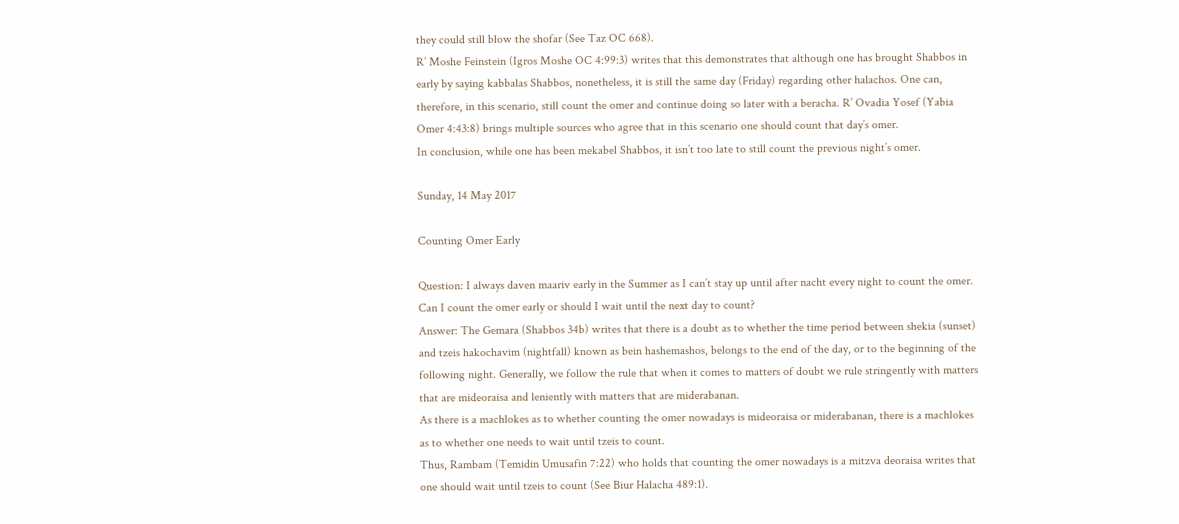they could still blow the shofar (See Taz OC 668).
R’ Moshe Feinstein (Igros Moshe OC 4:99:3) writes that this demonstrates that although one has brought Shabbos in early by saying kabbalas Shabbos, nonetheless, it is still the same day (Friday) regarding other halachos. One can, therefore, in this scenario, still count the omer and continue doing so later with a beracha. R’ Ovadia Yosef (Yabia Omer 4:43:8) brings multiple sources who agree that in this scenario one should count that day’s omer.
In conclusion, while one has been mekabel Shabbos, it isn’t too late to still count the previous night’s omer.

Sunday, 14 May 2017

Counting Omer Early

Question: I always daven maariv early in the Summer as I can’t stay up until after nacht every night to count the omer. Can I count the omer early or should I wait until the next day to count?
Answer: The Gemara (Shabbos 34b) writes that there is a doubt as to whether the time period between shekia (sunset) and tzeis hakochavim (nightfall) known as bein hashemashos, belongs to the end of the day, or to the beginning of the following night. Generally, we follow the rule that when it comes to matters of doubt we rule stringently with matters that are mideoraisa and leniently with matters that are miderabanan.
As there is a machlokes as to whether counting the omer nowadays is mideoraisa or miderabanan, there is a machlokes as to whether one needs to wait until tzeis to count.
Thus, Rambam (Temidin Umusafin 7:22) who holds that counting the omer nowadays is a mitzva deoraisa writes that one should wait until tzeis to count (See Biur Halacha 489:1).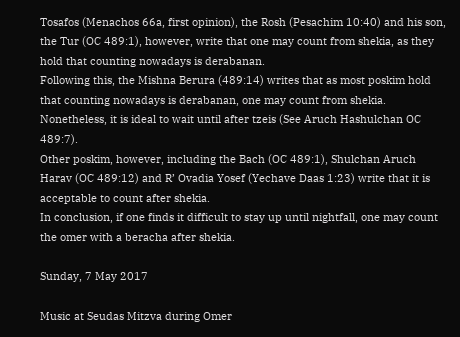Tosafos (Menachos 66a, first opinion), the Rosh (Pesachim 10:40) and his son, the Tur (OC 489:1), however, write that one may count from shekia, as they hold that counting nowadays is derabanan.
Following this, the Mishna Berura (489:14) writes that as most poskim hold that counting nowadays is derabanan, one may count from shekia. Nonetheless, it is ideal to wait until after tzeis (See Aruch Hashulchan OC 489:7).
Other poskim, however, including the Bach (OC 489:1), Shulchan Aruch Harav (OC 489:12) and R’ Ovadia Yosef (Yechave Daas 1:23) write that it is acceptable to count after shekia.
In conclusion, if one finds it difficult to stay up until nightfall, one may count the omer with a beracha after shekia.

Sunday, 7 May 2017

Music at Seudas Mitzva during Omer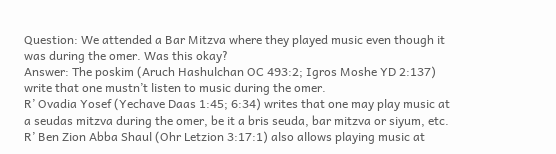Question: We attended a Bar Mitzva where they played music even though it was during the omer. Was this okay?
Answer: The poskim (Aruch Hashulchan OC 493:2; Igros Moshe YD 2:137) write that one mustn’t listen to music during the omer.
R’ Ovadia Yosef (Yechave Daas 1:45; 6:34) writes that one may play music at a seudas mitzva during the omer, be it a bris seuda, bar mitzva or siyum, etc. R’ Ben Zion Abba Shaul (Ohr Letzion 3:17:1) also allows playing music at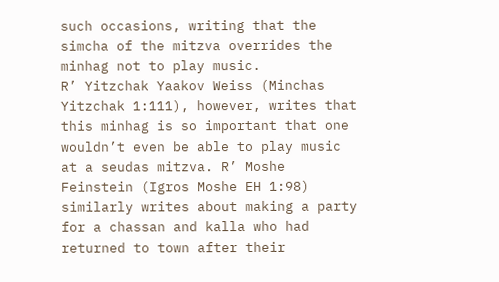such occasions, writing that the simcha of the mitzva overrides the minhag not to play music.
R’ Yitzchak Yaakov Weiss (Minchas Yitzchak 1:111), however, writes that this minhag is so important that one wouldn’t even be able to play music at a seudas mitzva. R’ Moshe Feinstein (Igros Moshe EH 1:98) similarly writes about making a party for a chassan and kalla who had returned to town after their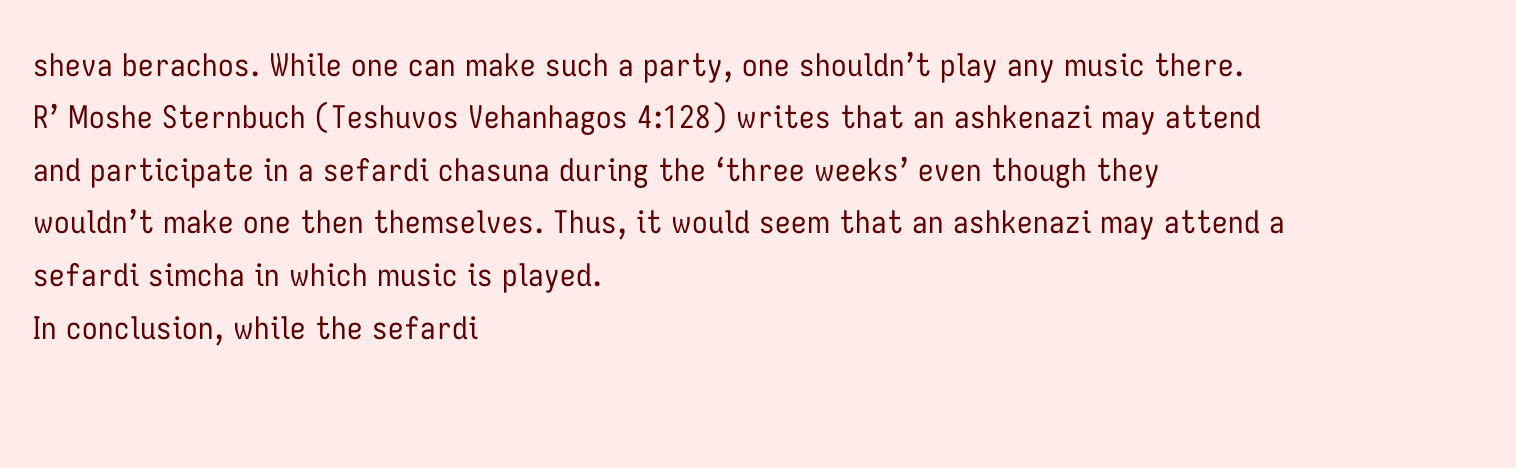sheva berachos. While one can make such a party, one shouldn’t play any music there.
R’ Moshe Sternbuch (Teshuvos Vehanhagos 4:128) writes that an ashkenazi may attend and participate in a sefardi chasuna during the ‘three weeks’ even though they wouldn’t make one then themselves. Thus, it would seem that an ashkenazi may attend a sefardi simcha in which music is played.
In conclusion, while the sefardi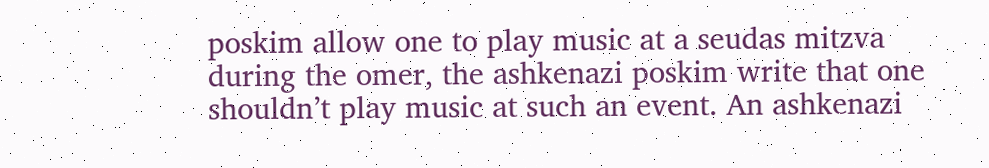poskim allow one to play music at a seudas mitzva during the omer, the ashkenazi poskim write that one shouldn’t play music at such an event. An ashkenazi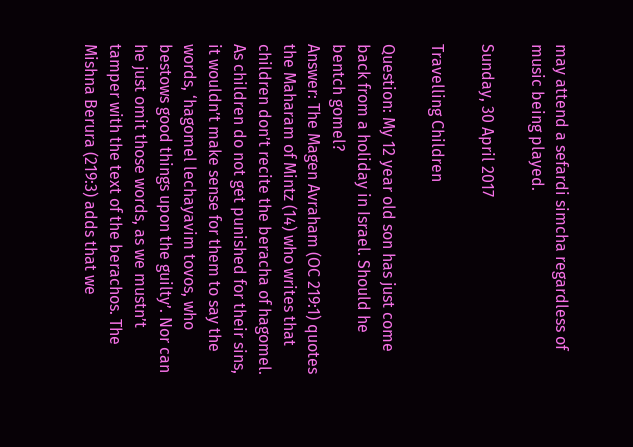may attend a sefardi simcha regardless of music being played.

Sunday, 30 April 2017

Travelling Children

Question: My 12 year old son has just come back from a holiday in Israel. Should he bentch gomel?
Answer: The Magen Avraham (OC 219:1) quotes the Maharam of Mintz (14) who writes that children don’t recite the beracha of hagomel. As children do not get punished for their sins, it wouldn’t make sense for them to say the words, ‘hagomel lechayavim tovos, who bestows good things upon the guilty’. Nor can he just omit those words, as we mustn’t tamper with the text of the berachos. The Mishna Berura (219:3) adds that we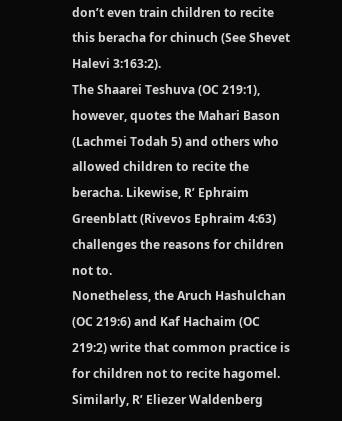don’t even train children to recite this beracha for chinuch (See Shevet Halevi 3:163:2).
The Shaarei Teshuva (OC 219:1), however, quotes the Mahari Bason (Lachmei Todah 5) and others who allowed children to recite the beracha. Likewise, R’ Ephraim Greenblatt (Rivevos Ephraim 4:63) challenges the reasons for children not to.
Nonetheless, the Aruch Hashulchan (OC 219:6) and Kaf Hachaim (OC 219:2) write that common practice is for children not to recite hagomel. Similarly, R’ Eliezer Waldenberg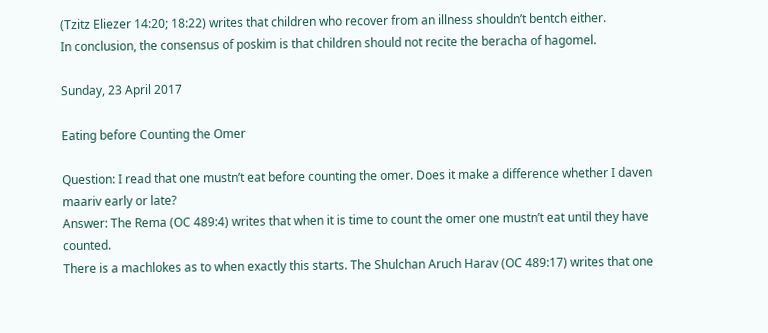(Tzitz Eliezer 14:20; 18:22) writes that children who recover from an illness shouldn’t bentch either.
In conclusion, the consensus of poskim is that children should not recite the beracha of hagomel.

Sunday, 23 April 2017

Eating before Counting the Omer

Question: I read that one mustn’t eat before counting the omer. Does it make a difference whether I daven maariv early or late?
Answer: The Rema (OC 489:4) writes that when it is time to count the omer one mustn’t eat until they have counted.
There is a machlokes as to when exactly this starts. The Shulchan Aruch Harav (OC 489:17) writes that one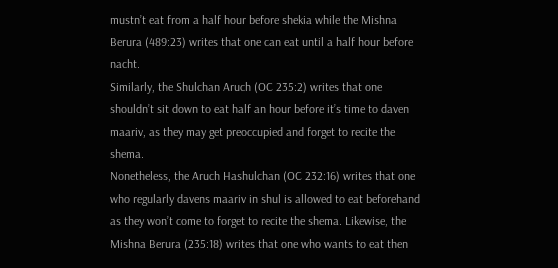mustn’t eat from a half hour before shekia while the Mishna Berura (489:23) writes that one can eat until a half hour before nacht.
Similarly, the Shulchan Aruch (OC 235:2) writes that one shouldn’t sit down to eat half an hour before it’s time to daven maariv, as they may get preoccupied and forget to recite the shema.
Nonetheless, the Aruch Hashulchan (OC 232:16) writes that one who regularly davens maariv in shul is allowed to eat beforehand as they won’t come to forget to recite the shema. Likewise, the Mishna Berura (235:18) writes that one who wants to eat then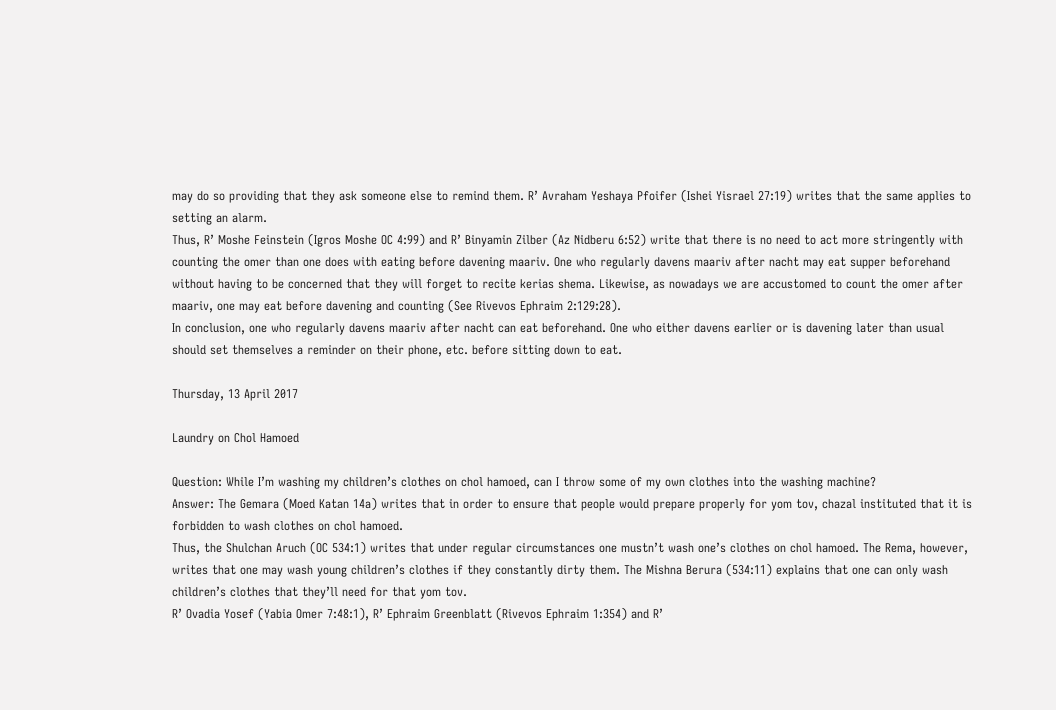may do so providing that they ask someone else to remind them. R’ Avraham Yeshaya Pfoifer (Ishei Yisrael 27:19) writes that the same applies to setting an alarm.
Thus, R’ Moshe Feinstein (Igros Moshe OC 4:99) and R’ Binyamin Zilber (Az Nidberu 6:52) write that there is no need to act more stringently with counting the omer than one does with eating before davening maariv. One who regularly davens maariv after nacht may eat supper beforehand without having to be concerned that they will forget to recite kerias shema. Likewise, as nowadays we are accustomed to count the omer after maariv, one may eat before davening and counting (See Rivevos Ephraim 2:129:28).
In conclusion, one who regularly davens maariv after nacht can eat beforehand. One who either davens earlier or is davening later than usual should set themselves a reminder on their phone, etc. before sitting down to eat.

Thursday, 13 April 2017

Laundry on Chol Hamoed

Question: While I’m washing my children’s clothes on chol hamoed, can I throw some of my own clothes into the washing machine?
Answer: The Gemara (Moed Katan 14a) writes that in order to ensure that people would prepare properly for yom tov, chazal instituted that it is forbidden to wash clothes on chol hamoed.
Thus, the Shulchan Aruch (OC 534:1) writes that under regular circumstances one mustn’t wash one’s clothes on chol hamoed. The Rema, however, writes that one may wash young children’s clothes if they constantly dirty them. The Mishna Berura (534:11) explains that one can only wash children’s clothes that they’ll need for that yom tov.
R’ Ovadia Yosef (Yabia Omer 7:48:1), R’ Ephraim Greenblatt (Rivevos Ephraim 1:354) and R’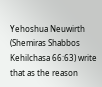Yehoshua Neuwirth (Shemiras Shabbos Kehilchasa 66:63) write that as the reason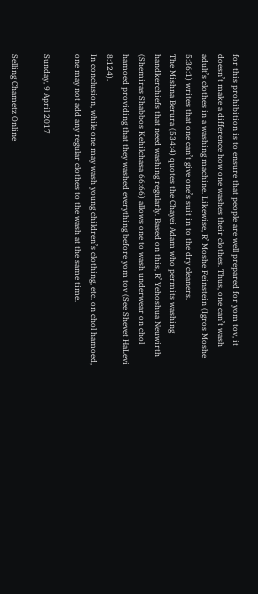for this prohibition is to ensure that people are well prepared for yom tov, it doesn’t make a difference how one washes their clothes. Thus, one can’t wash adult’s clothes in a washing machine. Likewise, R’ Moshe Feinstein (Igros Moshe 5:36:1) writes that one can’t give one’s suit in to the dry cleaners.
The Mishna Berura (534:4) quotes the Chayei Adam who permits washing handkerchiefs that need washing regularly. Based on this, R’ Yehoshua Neuwirth (Shemiras Shabbos Kehilchasa 66:66) allows one to wash underwear on chol hamoed providing that they washed everything before yom tov (See Shevet HaLevi 8:124).
In conclusion, while one may wash young children’s clothing, etc. on chol hamoed, one may not add any regular clothes to the wash at the same time.

Sunday, 9 April 2017

Selling Chametz Online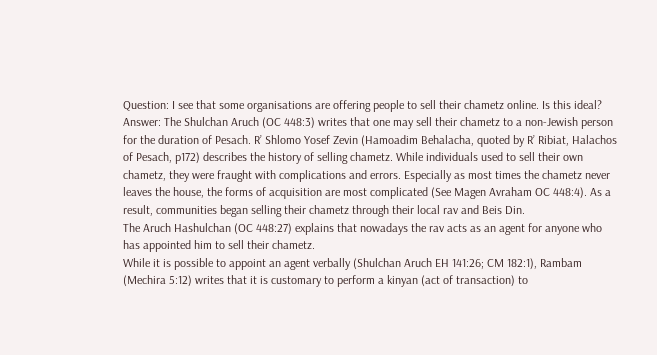Question: I see that some organisations are offering people to sell their chametz online. Is this ideal?
Answer: The Shulchan Aruch (OC 448:3) writes that one may sell their chametz to a non-Jewish person for the duration of Pesach. R’ Shlomo Yosef Zevin (Hamoadim Behalacha, quoted by R’ Ribiat, Halachos of Pesach, p172) describes the history of selling chametz. While individuals used to sell their own chametz, they were fraught with complications and errors. Especially as most times the chametz never leaves the house, the forms of acquisition are most complicated (See Magen Avraham OC 448:4). As a result, communities began selling their chametz through their local rav and Beis Din.
The Aruch Hashulchan (OC 448:27) explains that nowadays the rav acts as an agent for anyone who has appointed him to sell their chametz.
While it is possible to appoint an agent verbally (Shulchan Aruch EH 141:26; CM 182:1), Rambam (Mechira 5:12) writes that it is customary to perform a kinyan (act of transaction) to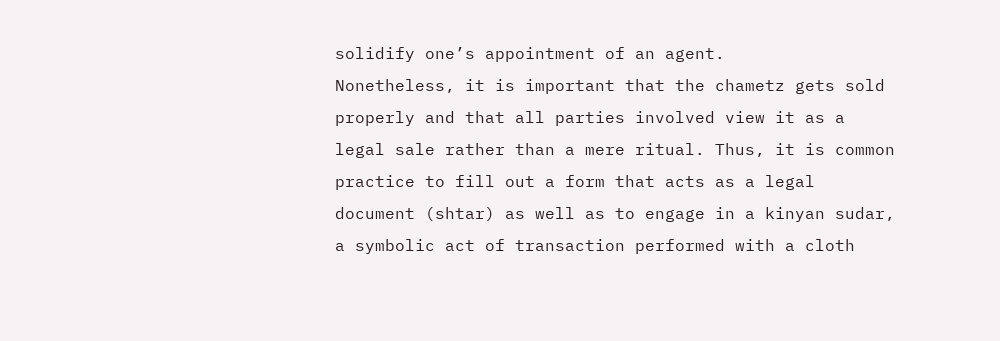solidify one’s appointment of an agent.
Nonetheless, it is important that the chametz gets sold properly and that all parties involved view it as a legal sale rather than a mere ritual. Thus, it is common practice to fill out a form that acts as a legal document (shtar) as well as to engage in a kinyan sudar, a symbolic act of transaction performed with a cloth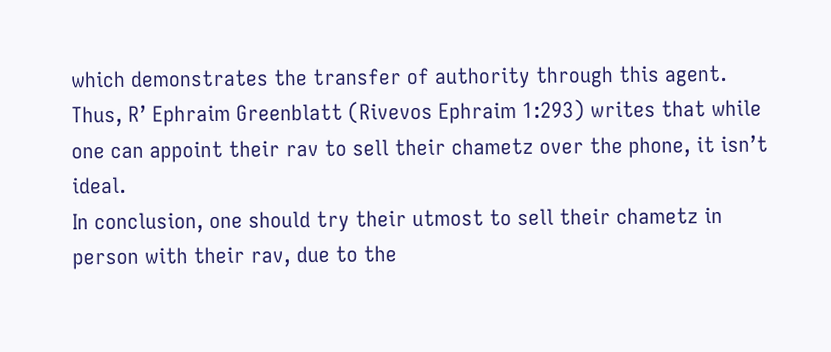which demonstrates the transfer of authority through this agent.
Thus, R’ Ephraim Greenblatt (Rivevos Ephraim 1:293) writes that while one can appoint their rav to sell their chametz over the phone, it isn’t ideal.
In conclusion, one should try their utmost to sell their chametz in person with their rav, due to the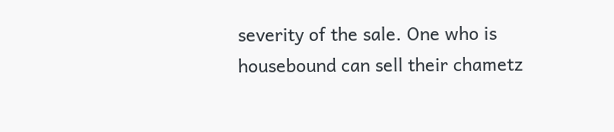severity of the sale. One who is housebound can sell their chametz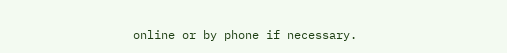online or by phone if necessary.